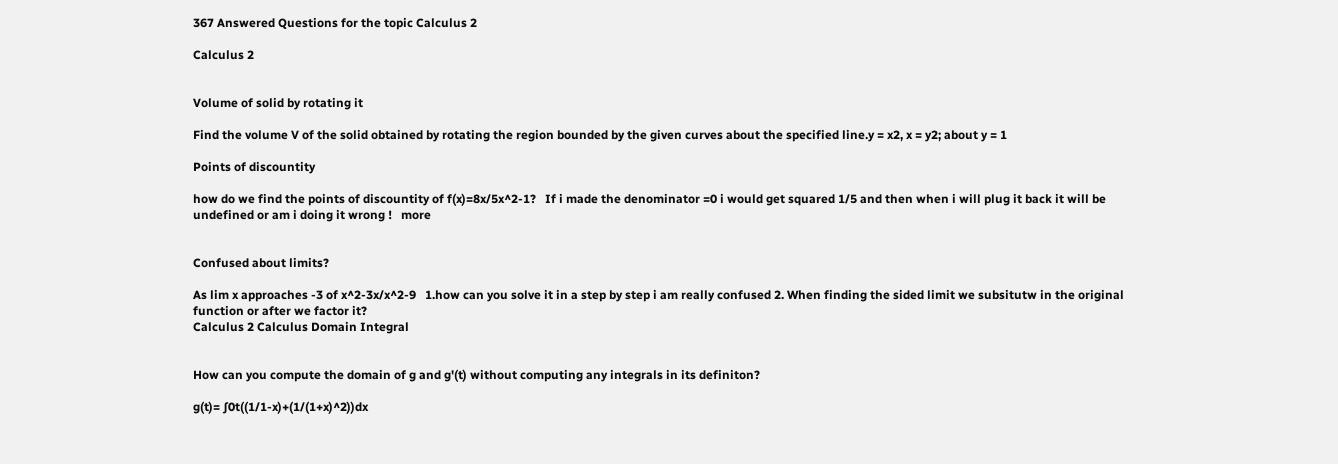367 Answered Questions for the topic Calculus 2

Calculus 2


Volume of solid by rotating it

Find the volume V of the solid obtained by rotating the region bounded by the given curves about the specified line.y = x2, x = y2; about y = 1

Points of discountity

how do we find the points of discountity of f(x)=8x/5x^2-1?   If i made the denominator =0 i would get squared 1/5 and then when i will plug it back it will be undefined or am i doing it wrong !   more


Confused about limits?

As lim x approaches -3 of x^2-3x/x^2-9   1.how can you solve it in a step by step i am really confused 2. When finding the sided limit we subsitutw in the original function or after we factor it?
Calculus 2 Calculus Domain Integral


How can you compute the domain of g and g'(t) without computing any integrals in its definiton?

g(t)= ∫0t((1/1-x)+(1/(1+x)^2))dx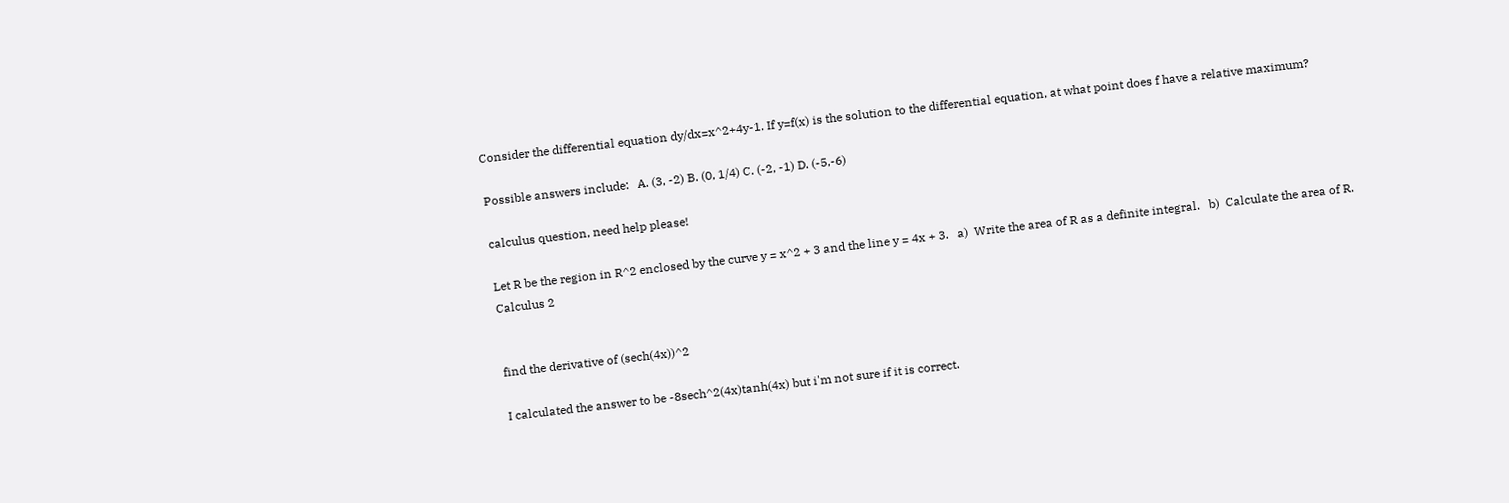Consider the differential equation dy/dx=x^2+4y-1. If y=f(x) is the solution to the differential equation, at what point does f have a relative maximum?

Possible answers include:   A. (3, -2) B. (0, 1/4) C. (-2, -1) D. (-5,-6)

calculus question, need help please!

Let R be the region in R^2 enclosed by the curve y = x^2 + 3 and the line y = 4x + 3.   a)  Write the area of R as a definite integral.   b)  Calculate the area of R.
Calculus 2


find the derivative of (sech(4x))^2

I calculated the answer to be -8sech^2(4x)tanh(4x) but i'm not sure if it is correct.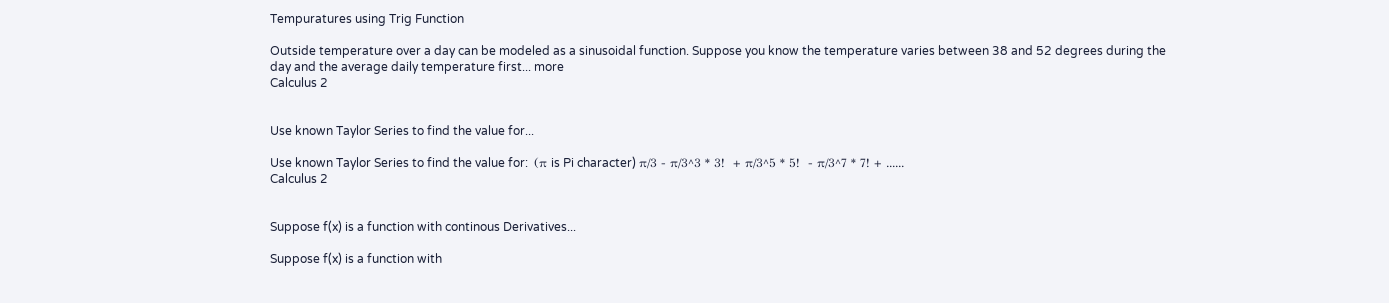Tempuratures using Trig Function

Outside temperature over a day can be modeled as a sinusoidal function. Suppose you know the temperature varies between 38 and 52 degrees during the day and the average daily temperature first... more
Calculus 2


Use known Taylor Series to find the value for...

Use known Taylor Series to find the value for:  (π is Pi character) π/3 - π/3^3 * 3!  + π/3^5 * 5!  - π/3^7 * 7! + ......
Calculus 2


Suppose f(x) is a function with continous Derivatives...

Suppose f(x) is a function with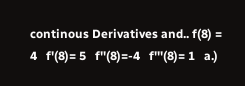continous Derivatives and.. f(8) = 4   f'(8)= 5   f''(8)=-4   f'''(8)= 1   a.)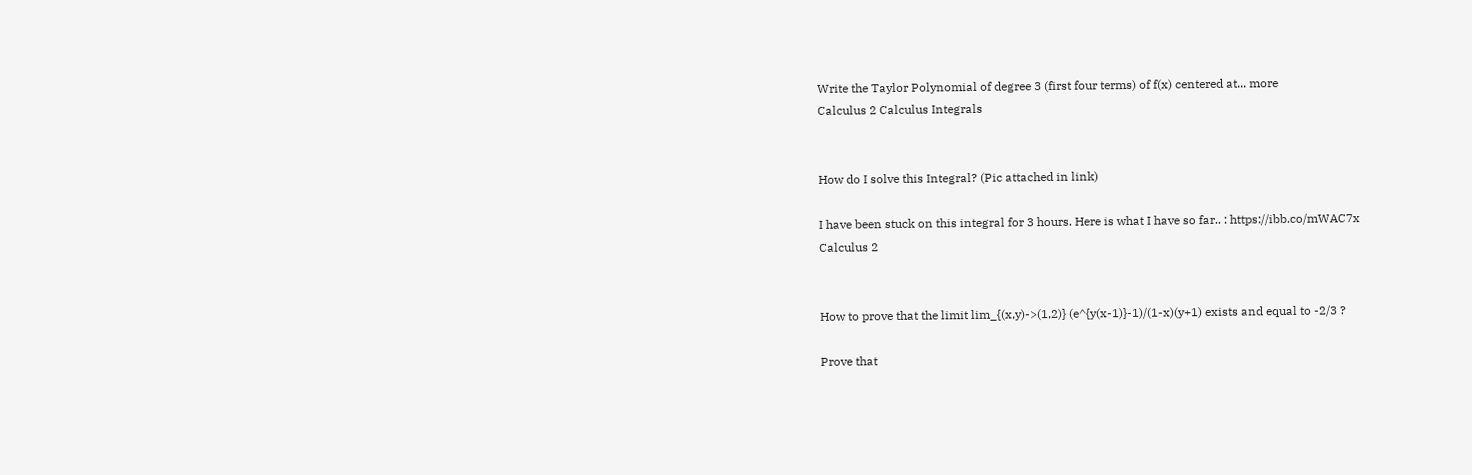Write the Taylor Polynomial of degree 3 (first four terms) of f(x) centered at... more
Calculus 2 Calculus Integrals


How do I solve this Integral? (Pic attached in link)

I have been stuck on this integral for 3 hours. Here is what I have so far.. : https://ibb.co/mWAC7x
Calculus 2


How to prove that the limit lim_{(x,y)->(1,2)} (e^{y(x-1)}-1)/(1-x)(y+1) exists and equal to -2/3 ?

Prove that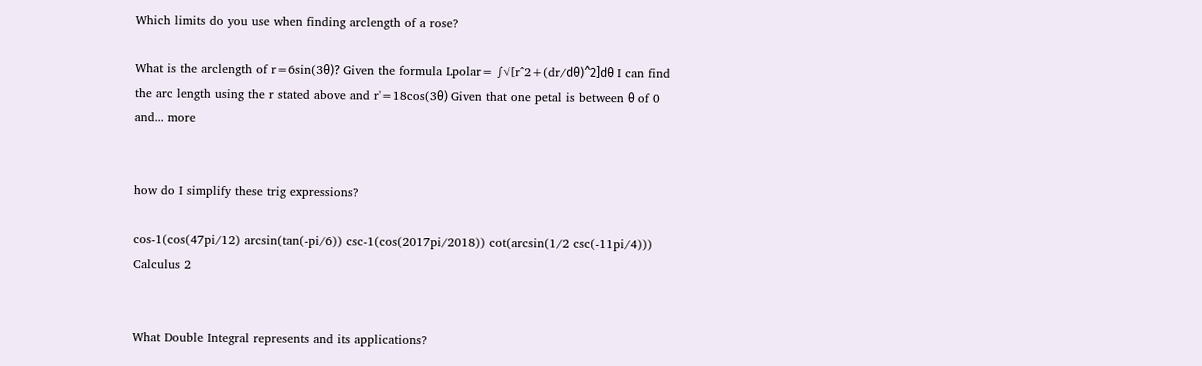Which limits do you use when finding arclength of a rose?

What is the arclength of r=6sin(3θ)? Given the formula Lpolar= ∫√[r^2+(dr/dθ)^2]dθ I can find the arc length using the r stated above and r'=18cos(3θ) Given that one petal is between θ of 0 and... more


how do I simplify these trig expressions?

cos-1(cos(47pi/12) arcsin(tan(-pi/6)) csc-1(cos(2017pi/2018)) cot(arcsin(1/2 csc(-11pi/4)))
Calculus 2


What Double Integral represents and its applications?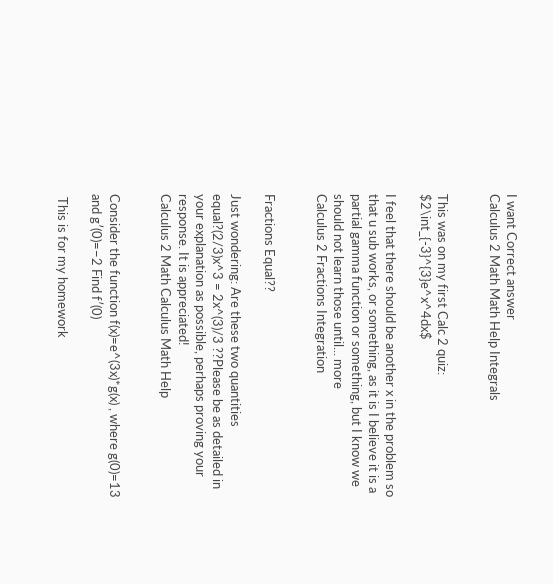I want Correct answer
Calculus 2 Math Math Help Integrals


This was on my first Calc 2 quiz: $2\int_{-3}^{3}e^x^4dx$

I feel that there should be another x in the problem so that u sub works, or something, as it is I believe it is a partial gamma function or something, but I know we should not learn those until... more
Calculus 2 Fractions Integration


Fractions Equal??

Just wondering: Are these two quantities equal?(2/3)x^3 = 2x^(3)/3 ??Please be as detailed in your explanation as possible, perhaps proving your response. It is appreciated!
Calculus 2 Math Calculus Math Help


Consider the function f(x)=e^(3x)*g(x) , where g(0)=13 and g′(0)=−2 Find f′(0)

 This is for my homework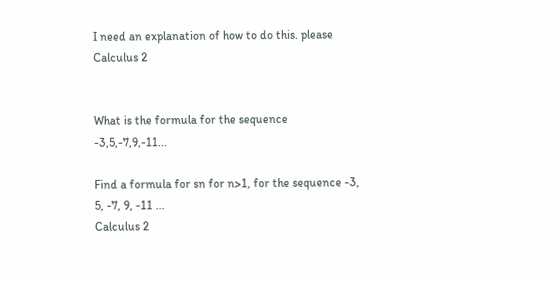I need an explanation of how to do this. please
Calculus 2


What is the formula for the sequence -3,5,-7,9,-11...

Find a formula for sn for n>1, for the sequence -3, 5, -7, 9, -11 ...
Calculus 2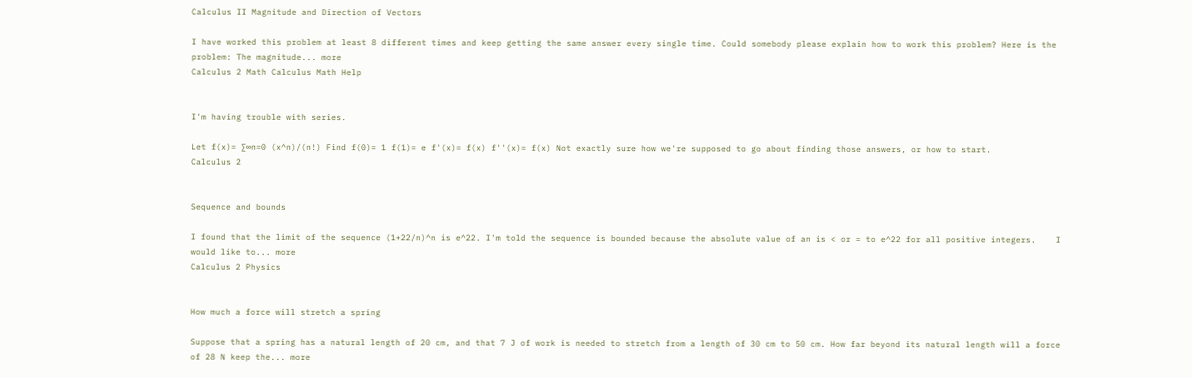Calculus II Magnitude and Direction of Vectors

I have worked this problem at least 8 different times and keep getting the same answer every single time. Could somebody please explain how to work this problem? Here is the problem: The magnitude... more
Calculus 2 Math Calculus Math Help


I'm having trouble with series.

Let f(x)= ∑∞n=0 (x^n)/(n!) Find f(0)= 1 f(1)= e f'(x)= f(x) f''(x)= f(x) Not exactly sure how we're supposed to go about finding those answers, or how to start.
Calculus 2


Sequence and bounds

I found that the limit of the sequence (1+22/n)^n is e^22. I'm told the sequence is bounded because the absolute value of an is < or = to e^22 for all positive integers.    I would like to... more
Calculus 2 Physics


How much a force will stretch a spring

Suppose that a spring has a natural length of 20 cm, and that 7 J of work is needed to stretch from a length of 30 cm to 50 cm. How far beyond its natural length will a force of 28 N keep the... more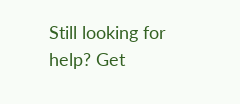Still looking for help? Get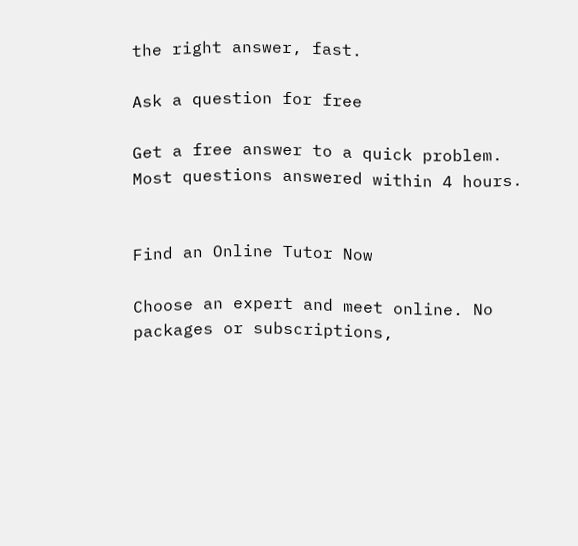the right answer, fast.

Ask a question for free

Get a free answer to a quick problem.
Most questions answered within 4 hours.


Find an Online Tutor Now

Choose an expert and meet online. No packages or subscriptions,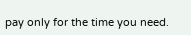pay only for the time you need.